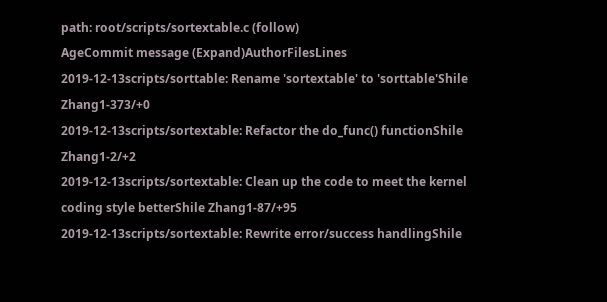path: root/scripts/sortextable.c (follow)
AgeCommit message (Expand)AuthorFilesLines
2019-12-13scripts/sorttable: Rename 'sortextable' to 'sorttable'Shile Zhang1-373/+0
2019-12-13scripts/sortextable: Refactor the do_func() functionShile Zhang1-2/+2
2019-12-13scripts/sortextable: Clean up the code to meet the kernel coding style betterShile Zhang1-87/+95
2019-12-13scripts/sortextable: Rewrite error/success handlingShile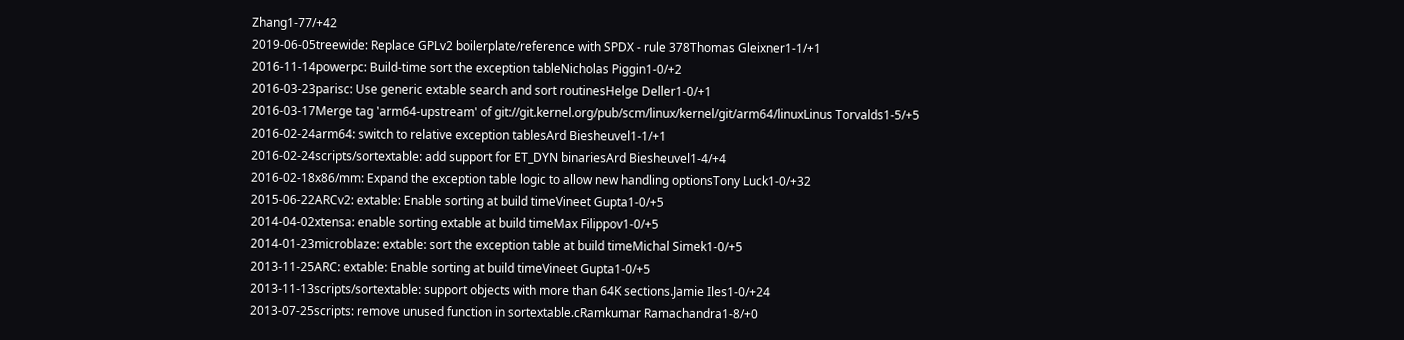Zhang1-77/+42
2019-06-05treewide: Replace GPLv2 boilerplate/reference with SPDX - rule 378Thomas Gleixner1-1/+1
2016-11-14powerpc: Build-time sort the exception tableNicholas Piggin1-0/+2
2016-03-23parisc: Use generic extable search and sort routinesHelge Deller1-0/+1
2016-03-17Merge tag 'arm64-upstream' of git://git.kernel.org/pub/scm/linux/kernel/git/arm64/linuxLinus Torvalds1-5/+5
2016-02-24arm64: switch to relative exception tablesArd Biesheuvel1-1/+1
2016-02-24scripts/sortextable: add support for ET_DYN binariesArd Biesheuvel1-4/+4
2016-02-18x86/mm: Expand the exception table logic to allow new handling optionsTony Luck1-0/+32
2015-06-22ARCv2: extable: Enable sorting at build timeVineet Gupta1-0/+5
2014-04-02xtensa: enable sorting extable at build timeMax Filippov1-0/+5
2014-01-23microblaze: extable: sort the exception table at build timeMichal Simek1-0/+5
2013-11-25ARC: extable: Enable sorting at build timeVineet Gupta1-0/+5
2013-11-13scripts/sortextable: support objects with more than 64K sections.Jamie Iles1-0/+24
2013-07-25scripts: remove unused function in sortextable.cRamkumar Ramachandra1-8/+0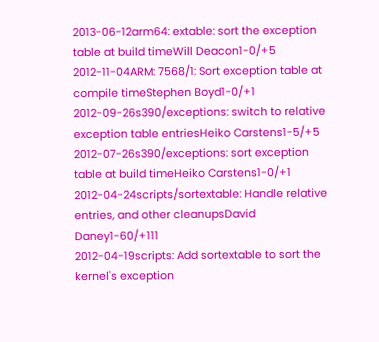2013-06-12arm64: extable: sort the exception table at build timeWill Deacon1-0/+5
2012-11-04ARM: 7568/1: Sort exception table at compile timeStephen Boyd1-0/+1
2012-09-26s390/exceptions: switch to relative exception table entriesHeiko Carstens1-5/+5
2012-07-26s390/exceptions: sort exception table at build timeHeiko Carstens1-0/+1
2012-04-24scripts/sortextable: Handle relative entries, and other cleanupsDavid Daney1-60/+111
2012-04-19scripts: Add sortextable to sort the kernel's exception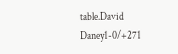table.David Daney1-0/+271